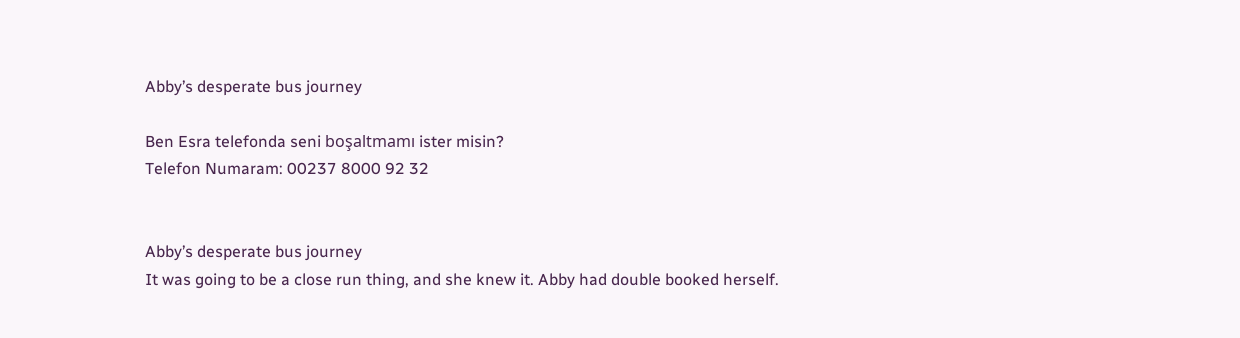Abby’s desperate bus journey

Ben Esra telefonda seni boşaltmamı ister misin?
Telefon Numaram: 00237 8000 92 32


Abby’s desperate bus journey
It was going to be a close run thing, and she knew it. Abby had double booked herself.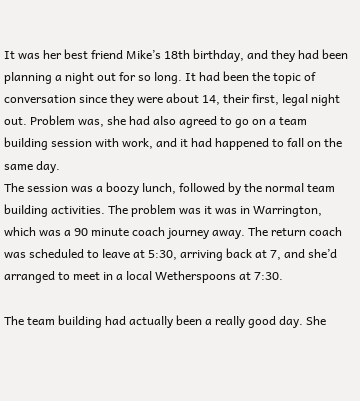It was her best friend Mike’s 18th birthday, and they had been planning a night out for so long. It had been the topic of conversation since they were about 14, their first, legal night out. Problem was, she had also agreed to go on a team building session with work, and it had happened to fall on the same day.
The session was a boozy lunch, followed by the normal team building activities. The problem was it was in Warrington, which was a 90 minute coach journey away. The return coach was scheduled to leave at 5:30, arriving back at 7, and she’d arranged to meet in a local Wetherspoons at 7:30.

The team building had actually been a really good day. She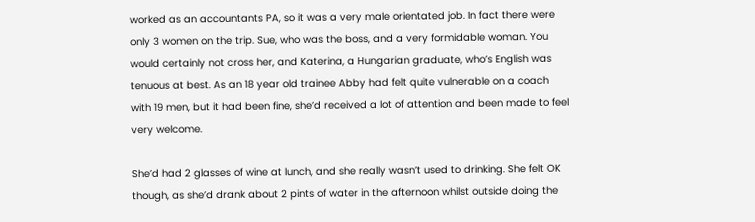worked as an accountants PA, so it was a very male orientated job. In fact there were only 3 women on the trip. Sue, who was the boss, and a very formidable woman. You would certainly not cross her, and Katerina, a Hungarian graduate, who’s English was tenuous at best. As an 18 year old trainee Abby had felt quite vulnerable on a coach with 19 men, but it had been fine, she’d received a lot of attention and been made to feel very welcome.

She’d had 2 glasses of wine at lunch, and she really wasn’t used to drinking. She felt OK though, as she’d drank about 2 pints of water in the afternoon whilst outside doing the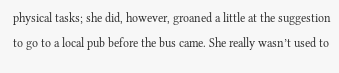physical tasks; she did, however, groaned a little at the suggestion to go to a local pub before the bus came. She really wasn’t used to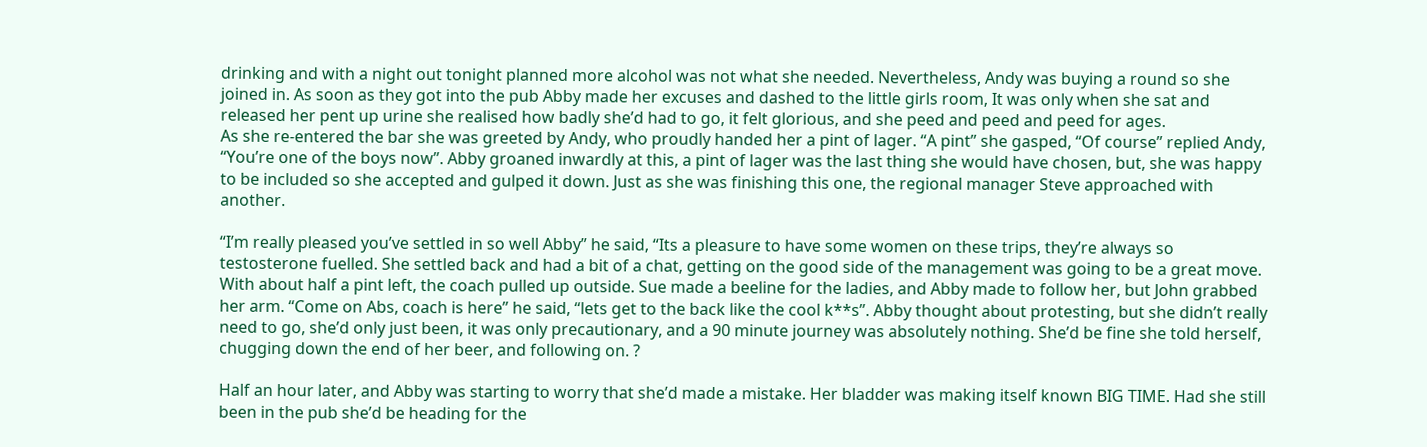drinking and with a night out tonight planned more alcohol was not what she needed. Nevertheless, Andy was buying a round so she joined in. As soon as they got into the pub Abby made her excuses and dashed to the little girls room, It was only when she sat and released her pent up urine she realised how badly she’d had to go, it felt glorious, and she peed and peed and peed for ages.
As she re-entered the bar she was greeted by Andy, who proudly handed her a pint of lager. “A pint” she gasped, “Of course” replied Andy, “You’re one of the boys now”. Abby groaned inwardly at this, a pint of lager was the last thing she would have chosen, but, she was happy to be included so she accepted and gulped it down. Just as she was finishing this one, the regional manager Steve approached with another.

“I’m really pleased you’ve settled in so well Abby” he said, “Its a pleasure to have some women on these trips, they’re always so testosterone fuelled. She settled back and had a bit of a chat, getting on the good side of the management was going to be a great move. With about half a pint left, the coach pulled up outside. Sue made a beeline for the ladies, and Abby made to follow her, but John grabbed her arm. “Come on Abs, coach is here” he said, “lets get to the back like the cool k**s”. Abby thought about protesting, but she didn’t really need to go, she’d only just been, it was only precautionary, and a 90 minute journey was absolutely nothing. She’d be fine she told herself, chugging down the end of her beer, and following on. ?

Half an hour later, and Abby was starting to worry that she’d made a mistake. Her bladder was making itself known BIG TIME. Had she still been in the pub she’d be heading for the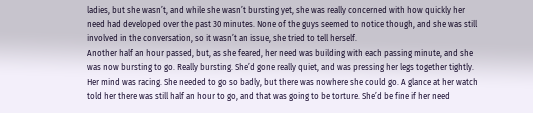ladies, but she wasn’t, and while she wasn’t bursting yet, she was really concerned with how quickly her need had developed over the past 30 minutes. None of the guys seemed to notice though, and she was still involved in the conversation, so it wasn’t an issue, she tried to tell herself.
Another half an hour passed, but, as she feared, her need was building with each passing minute, and she was now bursting to go. Really bursting. She’d gone really quiet, and was pressing her legs together tightly. Her mind was racing. She needed to go so badly, but there was nowhere she could go. A glance at her watch told her there was still half an hour to go, and that was going to be torture. She’d be fine if her need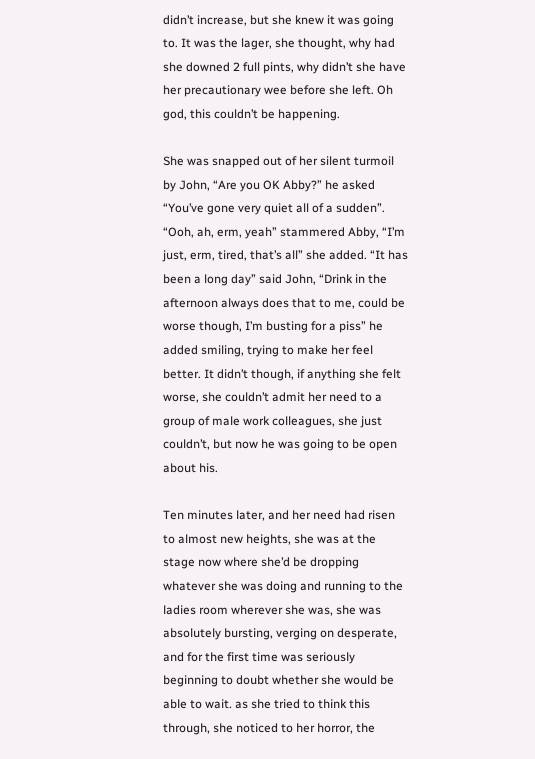didn’t increase, but she knew it was going to. It was the lager, she thought, why had she downed 2 full pints, why didn’t she have her precautionary wee before she left. Oh god, this couldn’t be happening.

She was snapped out of her silent turmoil by John, “Are you OK Abby?” he asked “You’ve gone very quiet all of a sudden”. “Ooh, ah, erm, yeah” stammered Abby, “I’m just, erm, tired, that’s all” she added. “It has been a long day” said John, “Drink in the afternoon always does that to me, could be worse though, I’m busting for a piss” he added smiling, trying to make her feel better. It didn’t though, if anything she felt worse, she couldn’t admit her need to a group of male work colleagues, she just couldn’t, but now he was going to be open about his.

Ten minutes later, and her need had risen to almost new heights, she was at the stage now where she’d be dropping whatever she was doing and running to the ladies room wherever she was, she was absolutely bursting, verging on desperate, and for the first time was seriously beginning to doubt whether she would be able to wait. as she tried to think this through, she noticed to her horror, the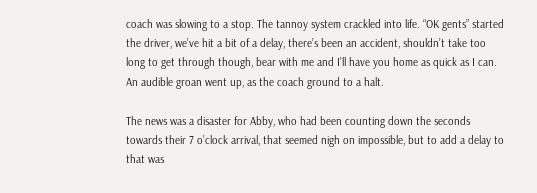coach was slowing to a stop. The tannoy system crackled into life. “OK gents” started the driver, we’ve hit a bit of a delay, there’s been an accident, shouldn’t take too long to get through though, bear with me and I’ll have you home as quick as I can. An audible groan went up, as the coach ground to a halt.

The news was a disaster for Abby, who had been counting down the seconds towards their 7 o’clock arrival, that seemed nigh on impossible, but to add a delay to that was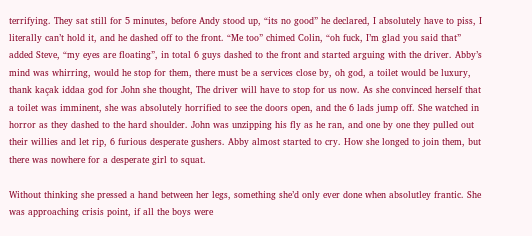terrifying. They sat still for 5 minutes, before Andy stood up, “its no good” he declared, I absolutely have to piss, I literally can’t hold it, and he dashed off to the front. “Me too” chimed Colin, “oh fuck, I’m glad you said that” added Steve, “my eyes are floating”, in total 6 guys dashed to the front and started arguing with the driver. Abby’s mind was whirring, would he stop for them, there must be a services close by, oh god, a toilet would be luxury, thank kaçak iddaa god for John she thought, The driver will have to stop for us now. As she convinced herself that a toilet was imminent, she was absolutely horrified to see the doors open, and the 6 lads jump off. She watched in horror as they dashed to the hard shoulder. John was unzipping his fly as he ran, and one by one they pulled out their willies and let rip, 6 furious desperate gushers. Abby almost started to cry. How she longed to join them, but there was nowhere for a desperate girl to squat.

Without thinking she pressed a hand between her legs, something she’d only ever done when absolutley frantic. She was approaching crisis point, if all the boys were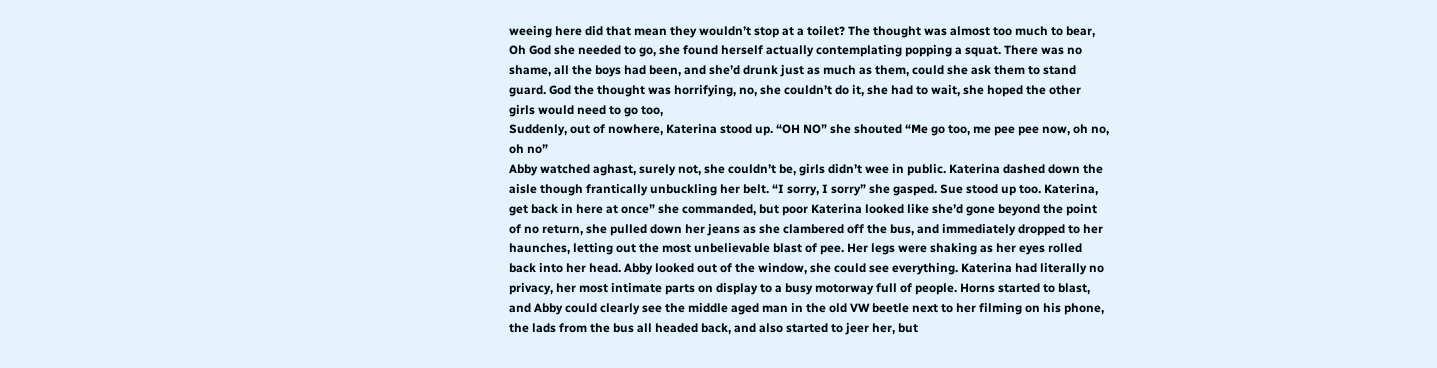weeing here did that mean they wouldn’t stop at a toilet? The thought was almost too much to bear, Oh God she needed to go, she found herself actually contemplating popping a squat. There was no shame, all the boys had been, and she’d drunk just as much as them, could she ask them to stand guard. God the thought was horrifying, no, she couldn’t do it, she had to wait, she hoped the other girls would need to go too,
Suddenly, out of nowhere, Katerina stood up. “OH NO” she shouted “Me go too, me pee pee now, oh no, oh no”
Abby watched aghast, surely not, she couldn’t be, girls didn’t wee in public. Katerina dashed down the aisle though frantically unbuckling her belt. “I sorry, I sorry” she gasped. Sue stood up too. Katerina, get back in here at once” she commanded, but poor Katerina looked like she’d gone beyond the point of no return, she pulled down her jeans as she clambered off the bus, and immediately dropped to her haunches, letting out the most unbelievable blast of pee. Her legs were shaking as her eyes rolled back into her head. Abby looked out of the window, she could see everything. Katerina had literally no privacy, her most intimate parts on display to a busy motorway full of people. Horns started to blast, and Abby could clearly see the middle aged man in the old VW beetle next to her filming on his phone, the lads from the bus all headed back, and also started to jeer her, but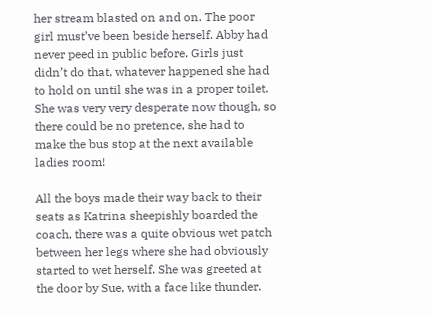her stream blasted on and on. The poor girl must’ve been beside herself. Abby had never peed in public before. Girls just didn’t do that, whatever happened she had to hold on until she was in a proper toilet. She was very very desperate now though, so there could be no pretence, she had to make the bus stop at the next available ladies room!

All the boys made their way back to their seats as Katrina sheepishly boarded the coach, there was a quite obvious wet patch between her legs where she had obviously started to wet herself. She was greeted at the door by Sue, with a face like thunder.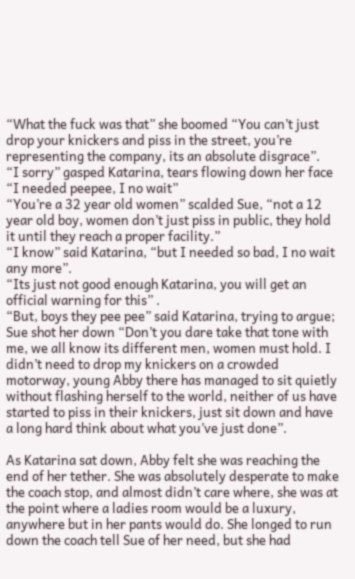“What the fuck was that” she boomed “You can’t just drop your knickers and piss in the street, you’re representing the company, its an absolute disgrace”.
“I sorry” gasped Katarina, tears flowing down her face “I needed peepee, I no wait”
“You’re a 32 year old women” scalded Sue, “not a 12 year old boy, women don’t just piss in public, they hold it until they reach a proper facility.”
“I know” said Katarina, “but I needed so bad, I no wait any more”.
“Its just not good enough Katarina, you will get an official warning for this” .
“But, boys they pee pee” said Katarina, trying to argue;
Sue shot her down “Don’t you dare take that tone with me, we all know its different men, women must hold. I didn’t need to drop my knickers on a crowded motorway, young Abby there has managed to sit quietly without flashing herself to the world, neither of us have started to piss in their knickers, just sit down and have a long hard think about what you’ve just done”.

As Katarina sat down, Abby felt she was reaching the end of her tether. She was absolutely desperate to make the coach stop, and almost didn’t care where, she was at the point where a ladies room would be a luxury, anywhere but in her pants would do. She longed to run down the coach tell Sue of her need, but she had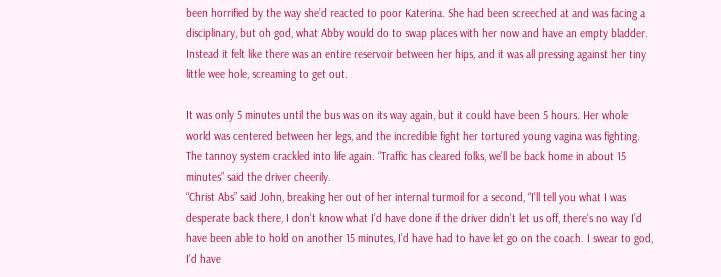been horrified by the way she’d reacted to poor Katerina. She had been screeched at and was facing a disciplinary, but oh god, what Abby would do to swap places with her now and have an empty bladder. Instead it felt like there was an entire reservoir between her hips, and it was all pressing against her tiny little wee hole, screaming to get out.

It was only 5 minutes until the bus was on its way again, but it could have been 5 hours. Her whole world was centered between her legs, and the incredible fight her tortured young vagina was fighting. The tannoy system crackled into life again. “Traffic has cleared folks, we’ll be back home in about 15 minutes” said the driver cheerily.
“Christ Abs” said John, breaking her out of her internal turmoil for a second, “I’ll tell you what I was desperate back there, I don’t know what I’d have done if the driver didn’t let us off, there’s no way I’d have been able to hold on another 15 minutes, I’d have had to have let go on the coach. I swear to god, I’d have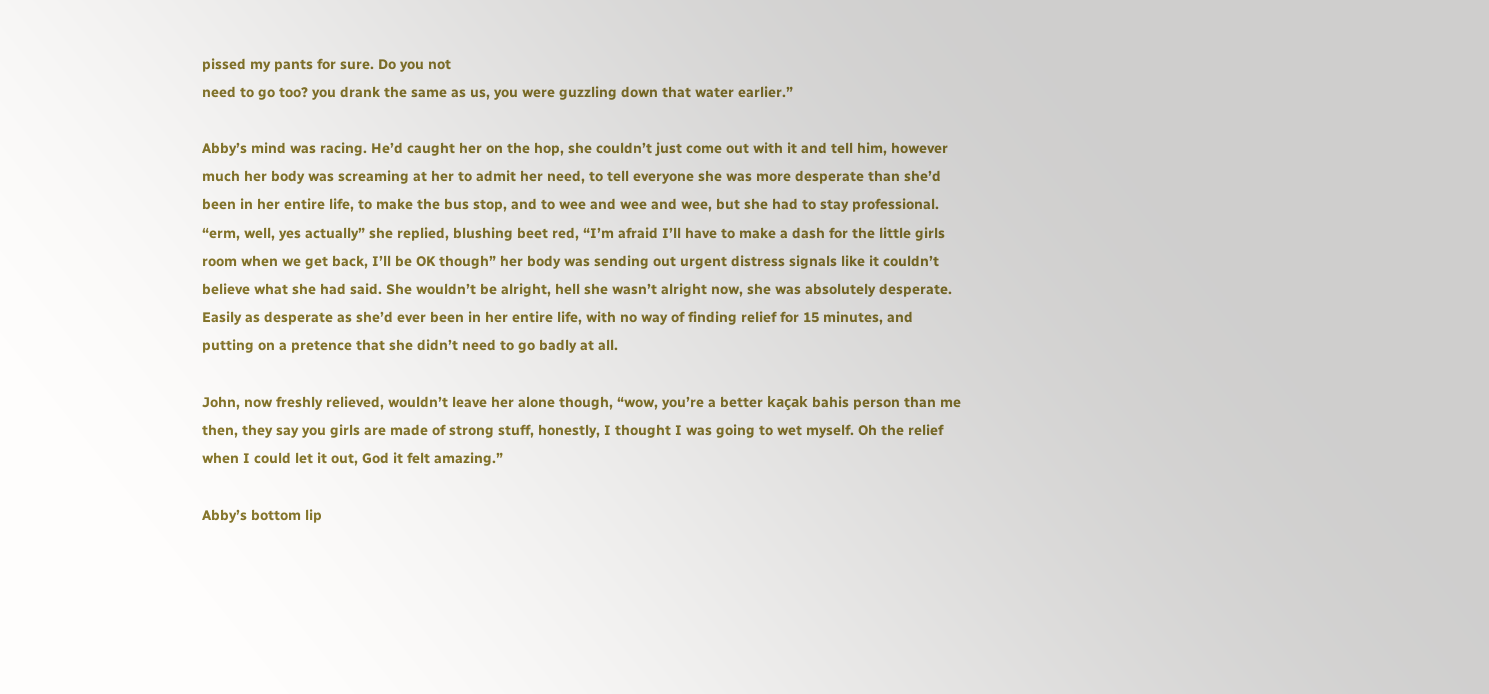pissed my pants for sure. Do you not
need to go too? you drank the same as us, you were guzzling down that water earlier.”

Abby’s mind was racing. He’d caught her on the hop, she couldn’t just come out with it and tell him, however much her body was screaming at her to admit her need, to tell everyone she was more desperate than she’d been in her entire life, to make the bus stop, and to wee and wee and wee, but she had to stay professional.
“erm, well, yes actually” she replied, blushing beet red, “I’m afraid I’ll have to make a dash for the little girls room when we get back, I’ll be OK though” her body was sending out urgent distress signals like it couldn’t believe what she had said. She wouldn’t be alright, hell she wasn’t alright now, she was absolutely desperate. Easily as desperate as she’d ever been in her entire life, with no way of finding relief for 15 minutes, and putting on a pretence that she didn’t need to go badly at all.

John, now freshly relieved, wouldn’t leave her alone though, “wow, you’re a better kaçak bahis person than me then, they say you girls are made of strong stuff, honestly, I thought I was going to wet myself. Oh the relief when I could let it out, God it felt amazing.”

Abby’s bottom lip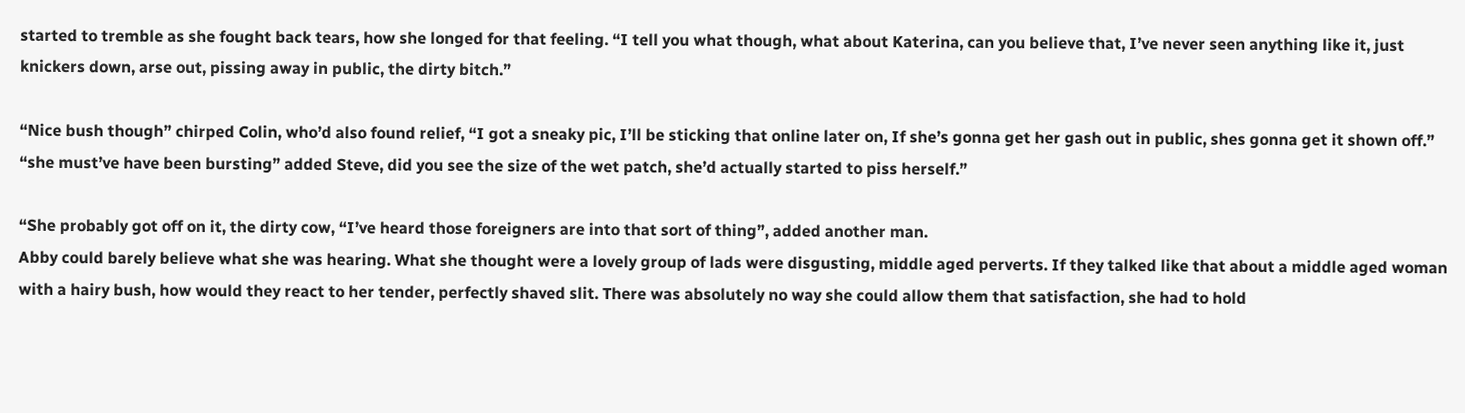started to tremble as she fought back tears, how she longed for that feeling. “I tell you what though, what about Katerina, can you believe that, I’ve never seen anything like it, just knickers down, arse out, pissing away in public, the dirty bitch.”

“Nice bush though” chirped Colin, who’d also found relief, “I got a sneaky pic, I’ll be sticking that online later on, If she’s gonna get her gash out in public, shes gonna get it shown off.” “she must’ve have been bursting” added Steve, did you see the size of the wet patch, she’d actually started to piss herself.”

“She probably got off on it, the dirty cow, “I’ve heard those foreigners are into that sort of thing”, added another man.
Abby could barely believe what she was hearing. What she thought were a lovely group of lads were disgusting, middle aged perverts. If they talked like that about a middle aged woman with a hairy bush, how would they react to her tender, perfectly shaved slit. There was absolutely no way she could allow them that satisfaction, she had to hold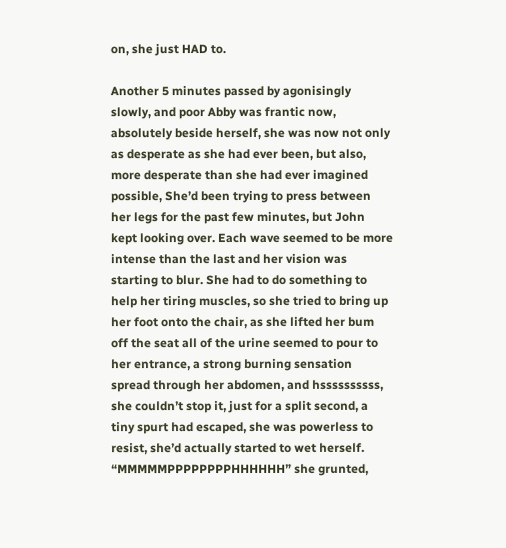on, she just HAD to.

Another 5 minutes passed by agonisingly slowly, and poor Abby was frantic now, absolutely beside herself, she was now not only as desperate as she had ever been, but also, more desperate than she had ever imagined possible, She’d been trying to press between her legs for the past few minutes, but John kept looking over. Each wave seemed to be more intense than the last and her vision was starting to blur. She had to do something to help her tiring muscles, so she tried to bring up her foot onto the chair, as she lifted her bum off the seat all of the urine seemed to pour to her entrance, a strong burning sensation spread through her abdomen, and hssssssssss, she couldn’t stop it, just for a split second, a tiny spurt had escaped, she was powerless to resist, she’d actually started to wet herself. “MMMMMPPPPPPPPHHHHHH” she grunted,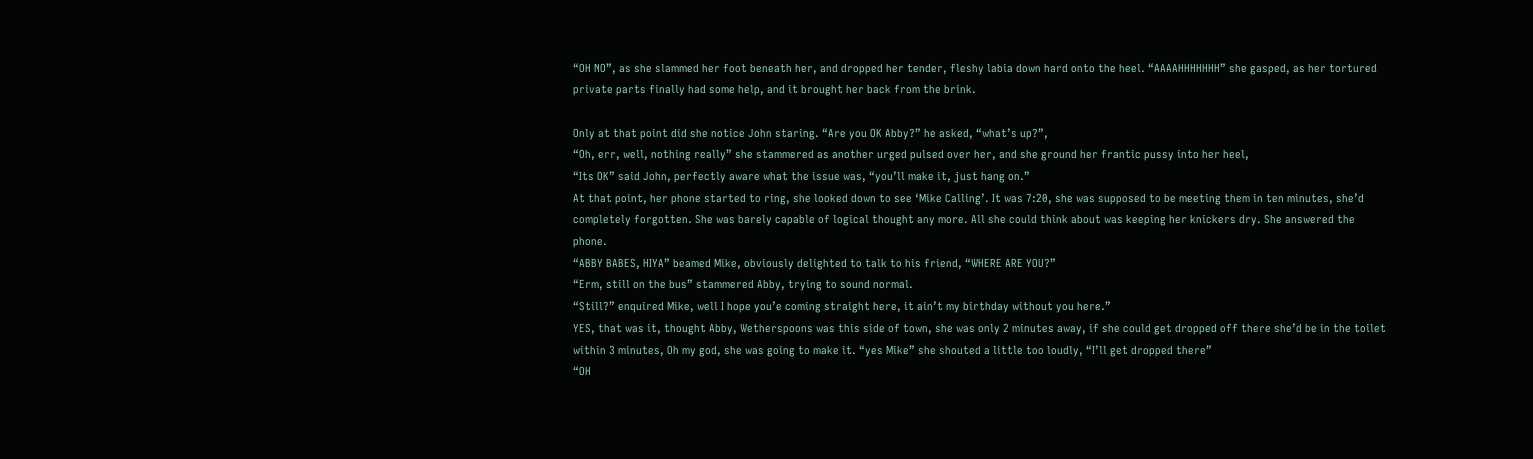“OH NO”, as she slammed her foot beneath her, and dropped her tender, fleshy labia down hard onto the heel. “AAAAHHHHHHH” she gasped, as her tortured private parts finally had some help, and it brought her back from the brink.

Only at that point did she notice John staring. “Are you OK Abby?” he asked, “what’s up?”,
“Oh, err, well, nothing really” she stammered as another urged pulsed over her, and she ground her frantic pussy into her heel,
“Its OK” said John, perfectly aware what the issue was, “you’ll make it, just hang on.”
At that point, her phone started to ring, she looked down to see ‘Mike Calling’. It was 7:20, she was supposed to be meeting them in ten minutes, she’d completely forgotten. She was barely capable of logical thought any more. All she could think about was keeping her knickers dry. She answered the phone.
“ABBY BABES, HIYA” beamed Mike, obviously delighted to talk to his friend, “WHERE ARE YOU?”
“Erm, still on the bus” stammered Abby, trying to sound normal.
“Still?” enquired Mike, well I hope you’e coming straight here, it ain’t my birthday without you here.”
YES, that was it, thought Abby, Wetherspoons was this side of town, she was only 2 minutes away, if she could get dropped off there she’d be in the toilet within 3 minutes, Oh my god, she was going to make it. “yes Mike” she shouted a little too loudly, “I’ll get dropped there”
“OH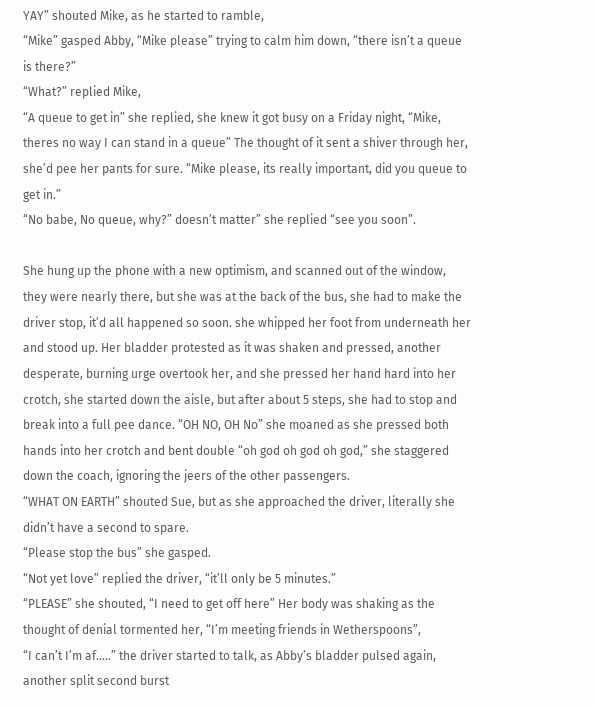YAY” shouted Mike, as he started to ramble,
“Mike” gasped Abby, “Mike please” trying to calm him down, “there isn’t a queue is there?”
“What?” replied Mike,
“A queue to get in” she replied, she knew it got busy on a Friday night, “Mike, theres no way I can stand in a queue” The thought of it sent a shiver through her, she’d pee her pants for sure. “Mike please, its really important, did you queue to get in.”
“No babe, No queue, why?” doesn’t matter” she replied “see you soon”.

She hung up the phone with a new optimism, and scanned out of the window, they were nearly there, but she was at the back of the bus, she had to make the driver stop, it’d all happened so soon. she whipped her foot from underneath her and stood up. Her bladder protested as it was shaken and pressed, another desperate, burning urge overtook her, and she pressed her hand hard into her crotch, she started down the aisle, but after about 5 steps, she had to stop and break into a full pee dance. “OH NO, OH No” she moaned as she pressed both hands into her crotch and bent double “oh god oh god oh god,” she staggered down the coach, ignoring the jeers of the other passengers.
“WHAT ON EARTH” shouted Sue, but as she approached the driver, literally she didn’t have a second to spare.
“Please stop the bus” she gasped.
“Not yet love” replied the driver, “it’ll only be 5 minutes.”
“PLEASE” she shouted, “I need to get off here” Her body was shaking as the thought of denial tormented her, “I’m meeting friends in Wetherspoons”,
“I can’t I’m af…..” the driver started to talk, as Abby’s bladder pulsed again, another split second burst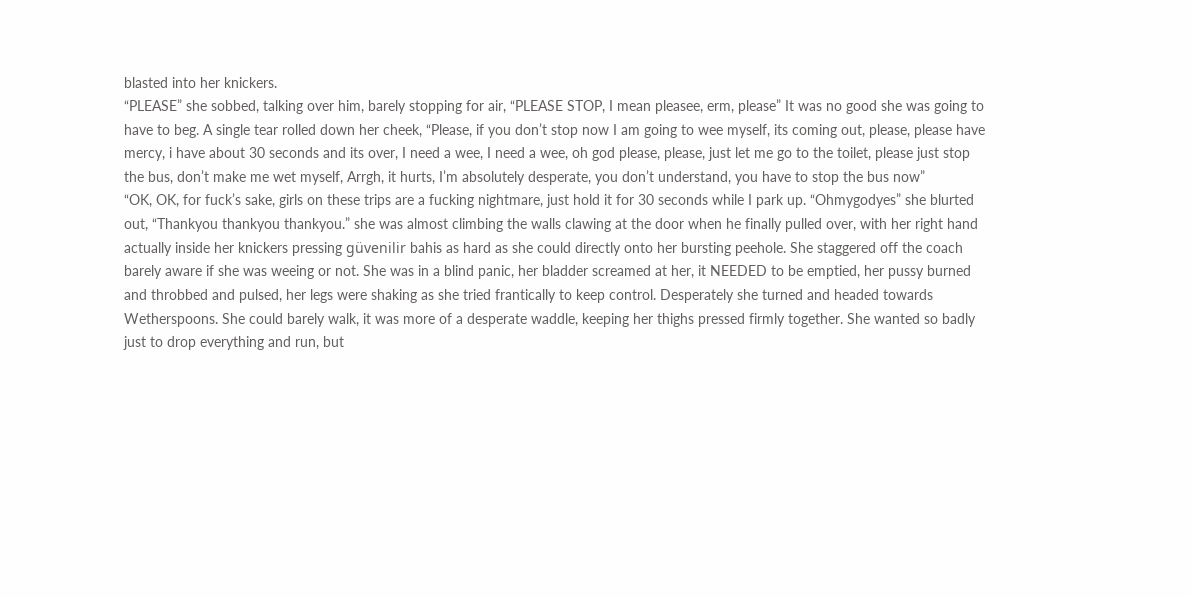blasted into her knickers.
“PLEASE” she sobbed, talking over him, barely stopping for air, “PLEASE STOP, I mean pleasee, erm, please” It was no good she was going to have to beg. A single tear rolled down her cheek, “Please, if you don’t stop now I am going to wee myself, its coming out, please, please have mercy, i have about 30 seconds and its over, I need a wee, I need a wee, oh god please, please, just let me go to the toilet, please just stop the bus, don’t make me wet myself, Arrgh, it hurts, I’m absolutely desperate, you don’t understand, you have to stop the bus now”
“OK, OK, for fuck’s sake, girls on these trips are a fucking nightmare, just hold it for 30 seconds while I park up. “Ohmygodyes” she blurted out, “Thankyou thankyou thankyou.” she was almost climbing the walls clawing at the door when he finally pulled over, with her right hand actually inside her knickers pressing güvenilir bahis as hard as she could directly onto her bursting peehole. She staggered off the coach barely aware if she was weeing or not. She was in a blind panic, her bladder screamed at her, it NEEDED to be emptied, her pussy burned and throbbed and pulsed, her legs were shaking as she tried frantically to keep control. Desperately she turned and headed towards Wetherspoons. She could barely walk, it was more of a desperate waddle, keeping her thighs pressed firmly together. She wanted so badly just to drop everything and run, but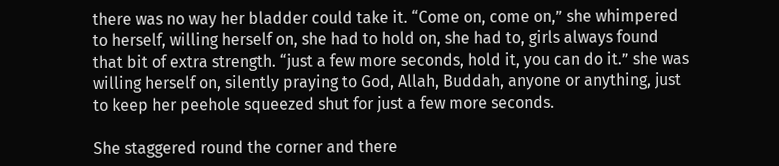there was no way her bladder could take it. “Come on, come on,” she whimpered to herself, willing herself on, she had to hold on, she had to, girls always found that bit of extra strength. “just a few more seconds, hold it, you can do it.” she was willing herself on, silently praying to God, Allah, Buddah, anyone or anything, just to keep her peehole squeezed shut for just a few more seconds.

She staggered round the corner and there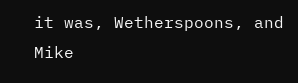it was, Wetherspoons, and Mike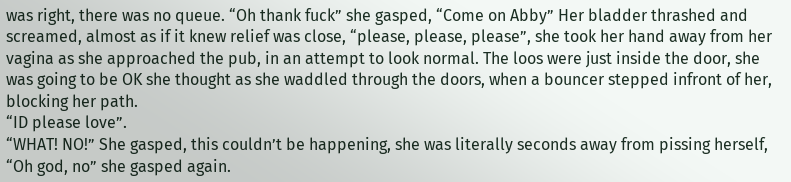was right, there was no queue. “Oh thank fuck” she gasped, “Come on Abby” Her bladder thrashed and screamed, almost as if it knew relief was close, “please, please, please”, she took her hand away from her vagina as she approached the pub, in an attempt to look normal. The loos were just inside the door, she was going to be OK she thought as she waddled through the doors, when a bouncer stepped infront of her, blocking her path.
“ID please love”.
“WHAT! NO!” She gasped, this couldn’t be happening, she was literally seconds away from pissing herself, “Oh god, no” she gasped again.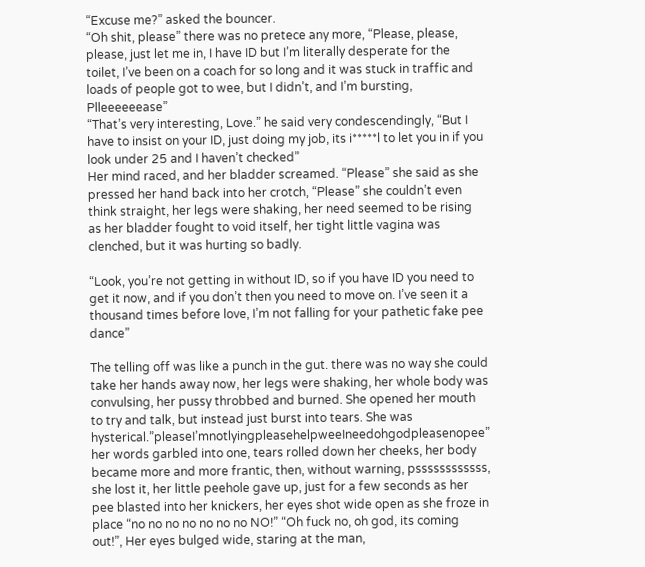“Excuse me?” asked the bouncer.
“Oh shit, please” there was no pretece any more, “Please, please, please, just let me in, I have ID but I’m literally desperate for the toilet, I’ve been on a coach for so long and it was stuck in traffic and loads of people got to wee, but I didn’t, and I’m bursting, Plleeeeeease”
“That’s very interesting, Love.” he said very condescendingly, “But I have to insist on your ID, just doing my job, its i*****l to let you in if you look under 25 and I haven’t checked”
Her mind raced, and her bladder screamed. “Please” she said as she pressed her hand back into her crotch, “Please” she couldn’t even think straight, her legs were shaking, her need seemed to be rising as her bladder fought to void itself, her tight little vagina was clenched, but it was hurting so badly.

“Look, you’re not getting in without ID, so if you have ID you need to get it now, and if you don’t then you need to move on. I’ve seen it a thousand times before love, I’m not falling for your pathetic fake pee dance”

The telling off was like a punch in the gut. there was no way she could take her hands away now, her legs were shaking, her whole body was convulsing, her pussy throbbed and burned. She opened her mouth to try and talk, but instead just burst into tears. She was hysterical.”pleaseI’mnotlyingpleasehelpweeIneedohgodpleasenopee” her words garbled into one, tears rolled down her cheeks, her body became more and more frantic, then, without warning, pssssssssssss, she lost it, her little peehole gave up, just for a few seconds as her pee blasted into her knickers, her eyes shot wide open as she froze in place “no no no no no no no NO!” “Oh fuck no, oh god, its coming out!”, Her eyes bulged wide, staring at the man,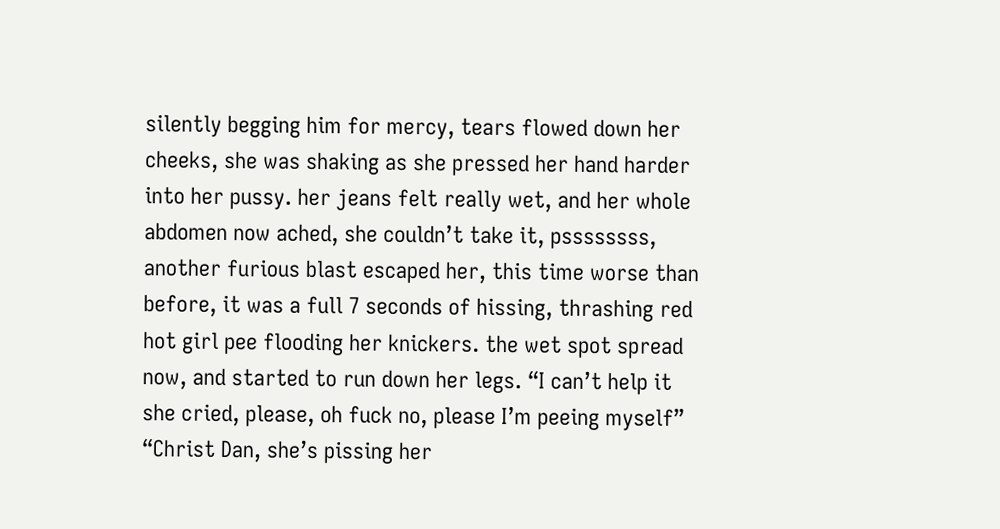silently begging him for mercy, tears flowed down her cheeks, she was shaking as she pressed her hand harder into her pussy. her jeans felt really wet, and her whole abdomen now ached, she couldn’t take it, pssssssss, another furious blast escaped her, this time worse than before, it was a full 7 seconds of hissing, thrashing red hot girl pee flooding her knickers. the wet spot spread now, and started to run down her legs. “I can’t help it she cried, please, oh fuck no, please I’m peeing myself”
“Christ Dan, she’s pissing her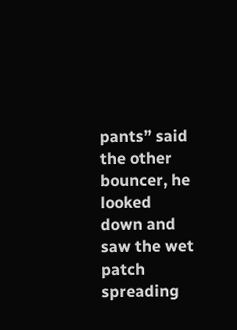pants” said the other bouncer, he looked down and saw the wet patch spreading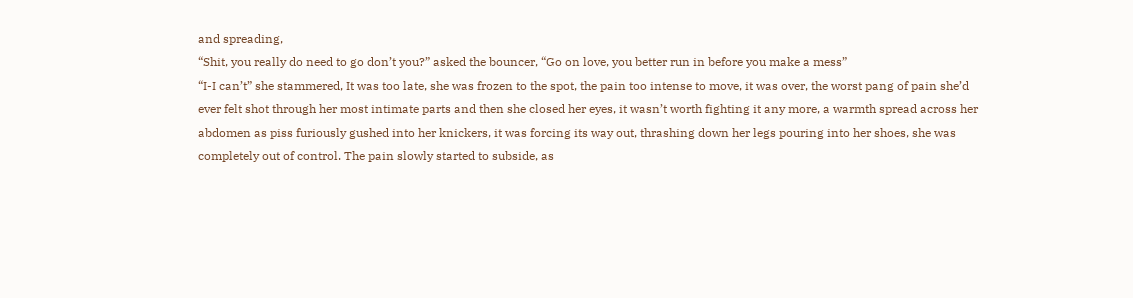and spreading,
“Shit, you really do need to go don’t you?” asked the bouncer, “Go on love, you better run in before you make a mess”
“I-I can’t” she stammered, It was too late, she was frozen to the spot, the pain too intense to move, it was over, the worst pang of pain she’d ever felt shot through her most intimate parts and then she closed her eyes, it wasn’t worth fighting it any more, a warmth spread across her abdomen as piss furiously gushed into her knickers, it was forcing its way out, thrashing down her legs pouring into her shoes, she was completely out of control. The pain slowly started to subside, as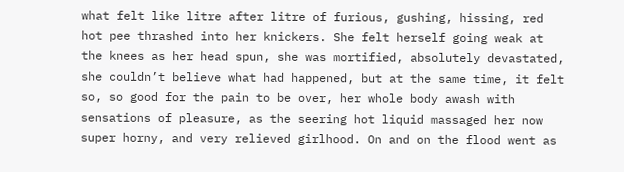what felt like litre after litre of furious, gushing, hissing, red hot pee thrashed into her knickers. She felt herself going weak at the knees as her head spun, she was mortified, absolutely devastated, she couldn’t believe what had happened, but at the same time, it felt so, so good for the pain to be over, her whole body awash with sensations of pleasure, as the seering hot liquid massaged her now super horny, and very relieved girlhood. On and on the flood went as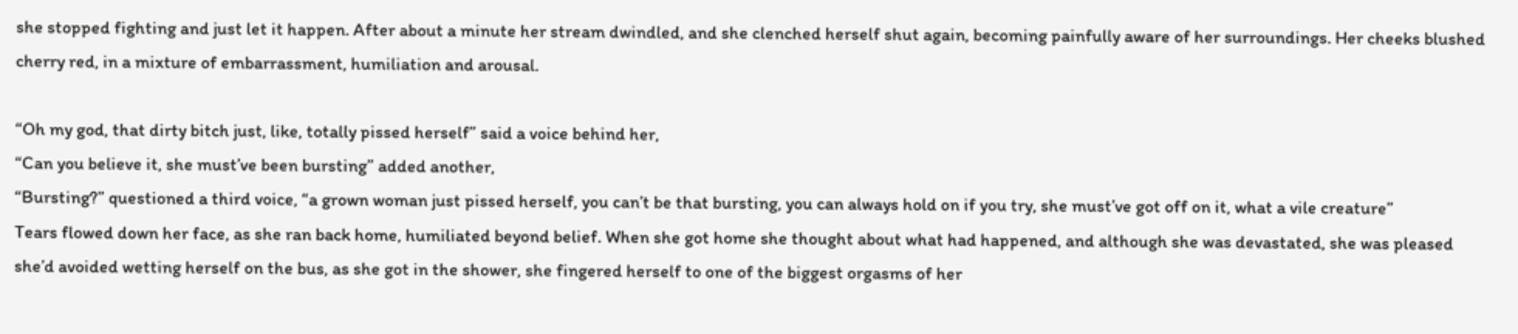she stopped fighting and just let it happen. After about a minute her stream dwindled, and she clenched herself shut again, becoming painfully aware of her surroundings. Her cheeks blushed cherry red, in a mixture of embarrassment, humiliation and arousal.

“Oh my god, that dirty bitch just, like, totally pissed herself” said a voice behind her,
“Can you believe it, she must’ve been bursting” added another,
“Bursting?” questioned a third voice, “a grown woman just pissed herself, you can’t be that bursting, you can always hold on if you try, she must’ve got off on it, what a vile creature”
Tears flowed down her face, as she ran back home, humiliated beyond belief. When she got home she thought about what had happened, and although she was devastated, she was pleased she’d avoided wetting herself on the bus, as she got in the shower, she fingered herself to one of the biggest orgasms of her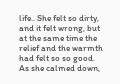life.. She felt so dirty, and it felt wrong, but at the same time the relief and the warmth had felt so so good.
As she calmed down,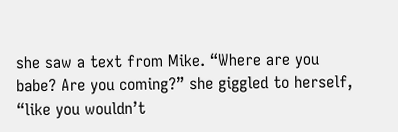she saw a text from Mike. “Where are you babe? Are you coming?” she giggled to herself, “like you wouldn’t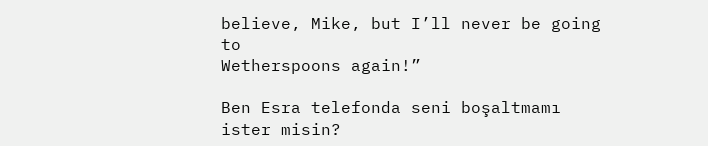believe, Mike, but I’ll never be going to
Wetherspoons again!”

Ben Esra telefonda seni boşaltmamı ister misin?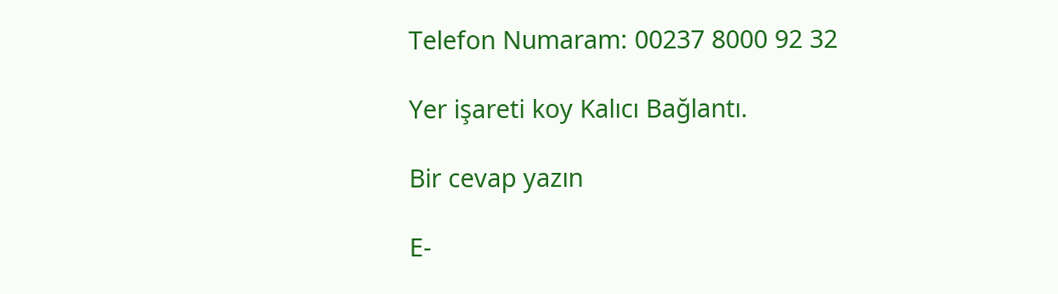Telefon Numaram: 00237 8000 92 32

Yer işareti koy Kalıcı Bağlantı.

Bir cevap yazın

E-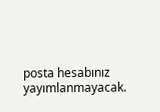posta hesabınız yayımlanmayacak.